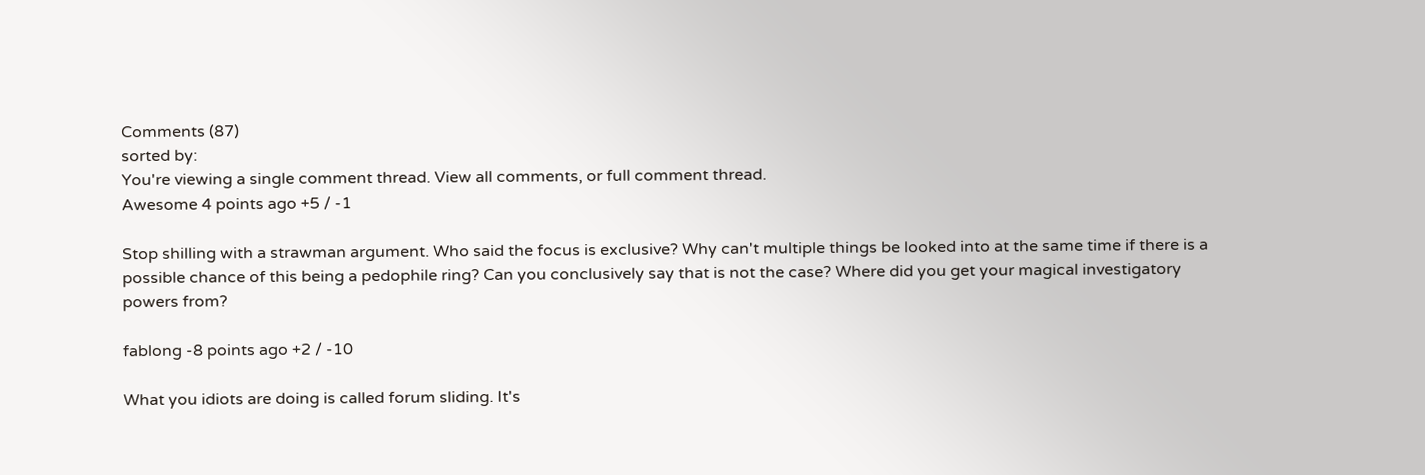Comments (87)
sorted by:
You're viewing a single comment thread. View all comments, or full comment thread.
Awesome 4 points ago +5 / -1

Stop shilling with a strawman argument. Who said the focus is exclusive? Why can't multiple things be looked into at the same time if there is a possible chance of this being a pedophile ring? Can you conclusively say that is not the case? Where did you get your magical investigatory powers from?

fablong -8 points ago +2 / -10

What you idiots are doing is called forum sliding. It's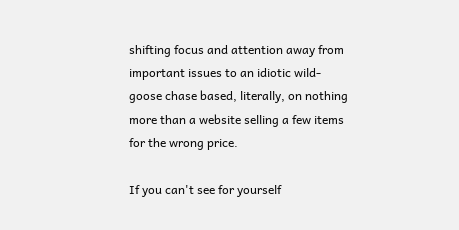shifting focus and attention away from important issues to an idiotic wild-goose chase based, literally, on nothing more than a website selling a few items for the wrong price.

If you can't see for yourself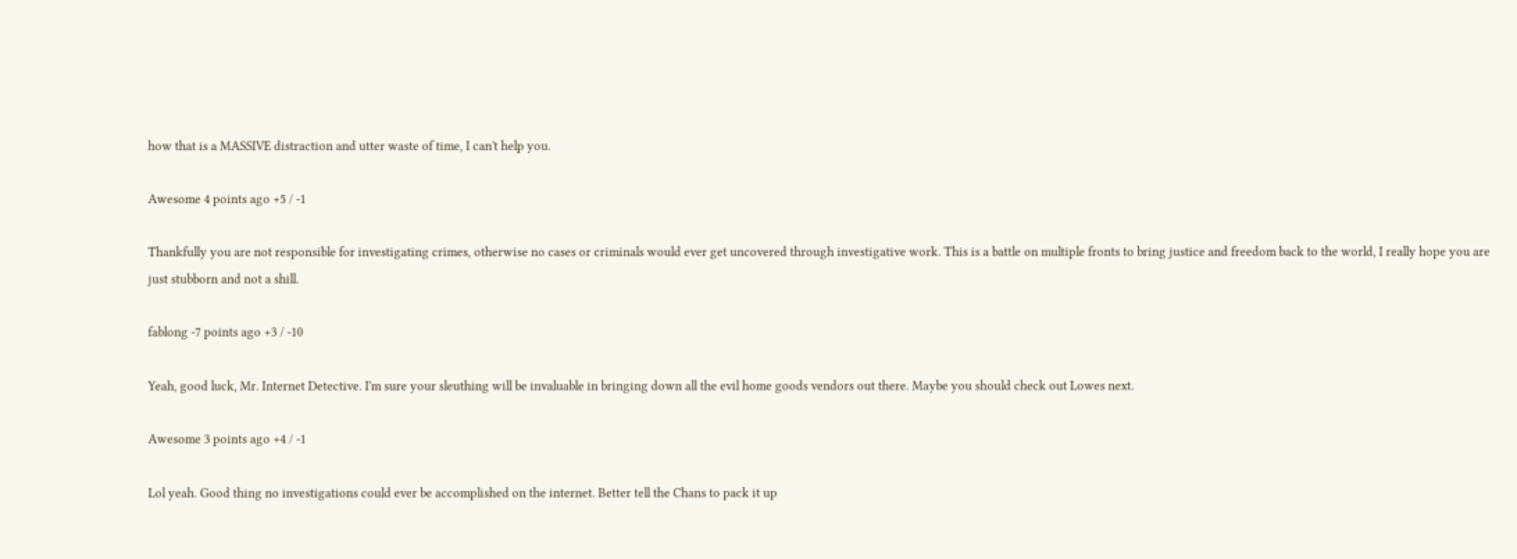how that is a MASSIVE distraction and utter waste of time, I can't help you.

Awesome 4 points ago +5 / -1

Thankfully you are not responsible for investigating crimes, otherwise no cases or criminals would ever get uncovered through investigative work. This is a battle on multiple fronts to bring justice and freedom back to the world, I really hope you are just stubborn and not a shill.

fablong -7 points ago +3 / -10

Yeah, good luck, Mr. Internet Detective. I'm sure your sleuthing will be invaluable in bringing down all the evil home goods vendors out there. Maybe you should check out Lowes next.

Awesome 3 points ago +4 / -1

Lol yeah. Good thing no investigations could ever be accomplished on the internet. Better tell the Chans to pack it up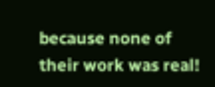because none of their work was real!